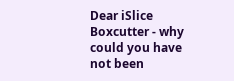Dear iSlice Boxcutter - why could you have not been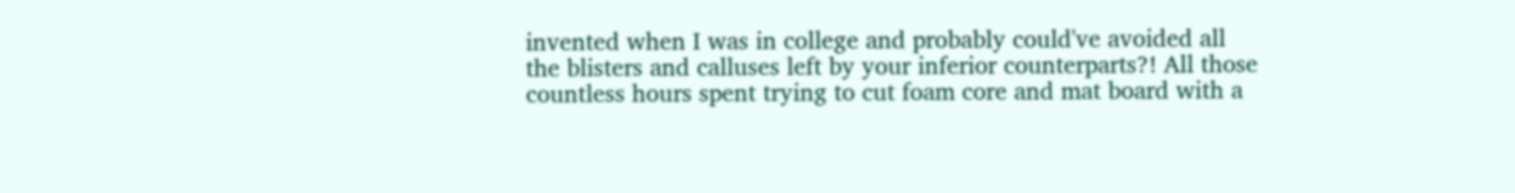invented when I was in college and probably could've avoided all the blisters and calluses left by your inferior counterparts?! All those countless hours spent trying to cut foam core and mat board with a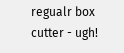regualr box cutter - ugh!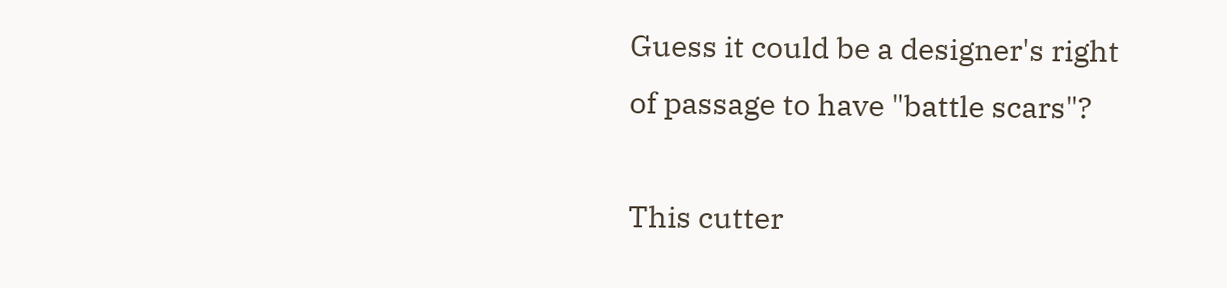Guess it could be a designer's right of passage to have "battle scars"?

This cutter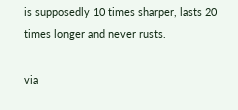is supposedly 10 times sharper, lasts 20 times longer and never rusts.

via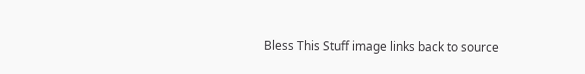Bless This Stuff image links back to source